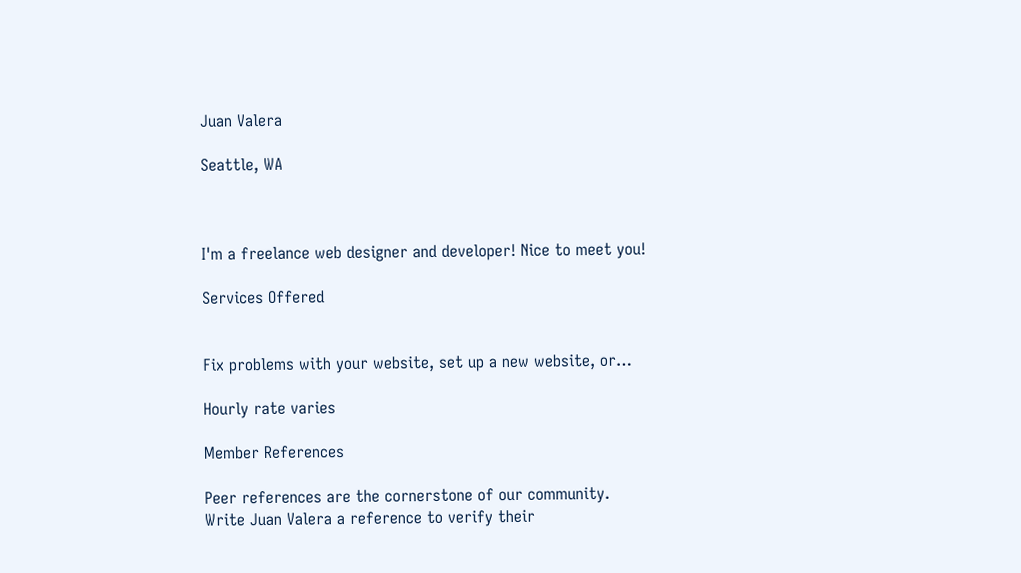Juan Valera

Seattle, WA



I'm a freelance web designer and developer! Nice to meet you!

Services Offered


Fix problems with your website, set up a new website, or…

Hourly rate varies

Member References

Peer references are the cornerstone of our community.
Write Juan Valera a reference to verify their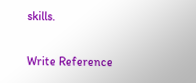skills.

Write Reference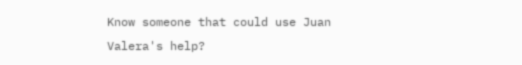Know someone that could use Juan Valera's help?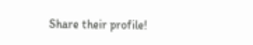Share their profile!